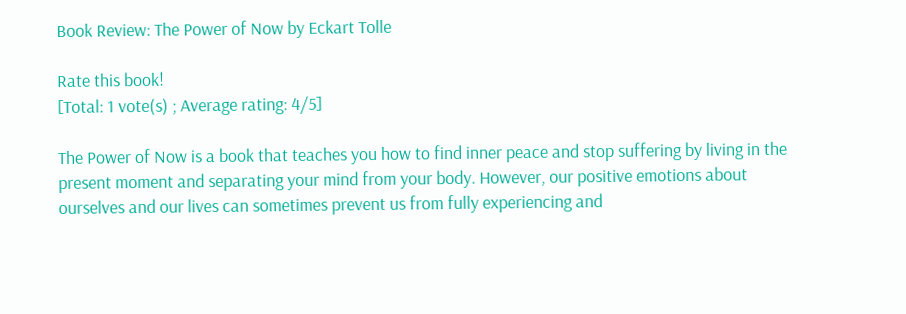Book Review: The Power of Now by Eckart Tolle

Rate this book!
[Total: 1 vote(s) ; Average rating: 4/5]

The Power of Now is a book that teaches you how to find inner peace and stop suffering by living in the present moment and separating your mind from your body. However, our positive emotions about ourselves and our lives can sometimes prevent us from fully experiencing and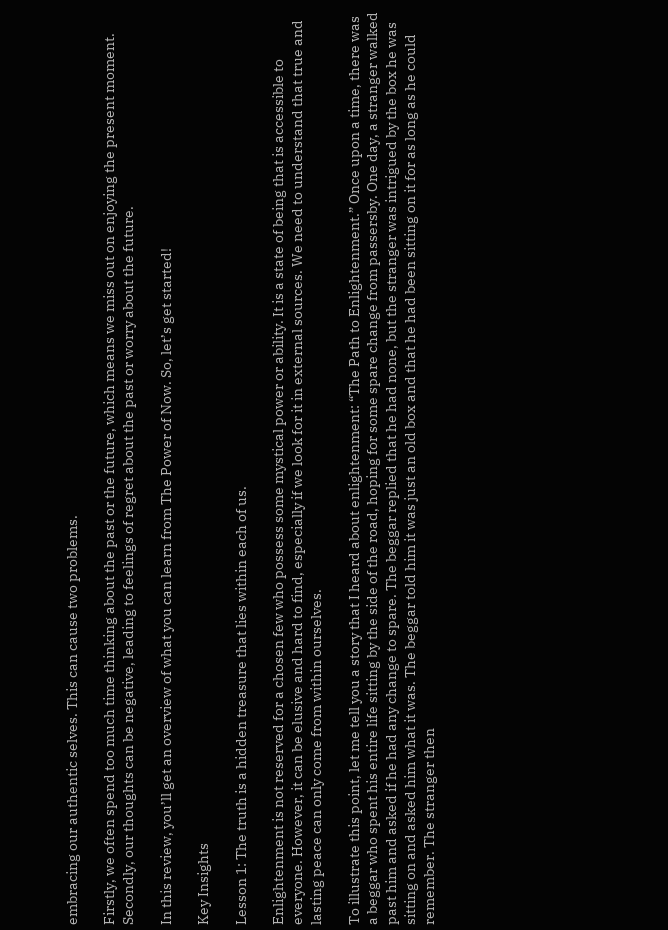embracing our authentic selves. This can cause two problems.

Firstly, we often spend too much time thinking about the past or the future, which means we miss out on enjoying the present moment. Secondly, our thoughts can be negative, leading to feelings of regret about the past or worry about the future.

In this review, you’ll get an overview of what you can learn from The Power of Now. So, let’s get started!

Key Insights

Lesson 1: The truth is a hidden treasure that lies within each of us.

Enlightenment is not reserved for a chosen few who possess some mystical power or ability. It is a state of being that is accessible to everyone. However, it can be elusive and hard to find, especially if we look for it in external sources. We need to understand that true and lasting peace can only come from within ourselves.

To illustrate this point, let me tell you a story that I heard about enlightenment: “The Path to Enlightenment.” Once upon a time, there was a beggar who spent his entire life sitting by the side of the road, hoping for some spare change from passersby. One day, a stranger walked past him and asked if he had any change to spare. The beggar replied that he had none, but the stranger was intrigued by the box he was sitting on and asked him what it was. The beggar told him it was just an old box and that he had been sitting on it for as long as he could remember. The stranger then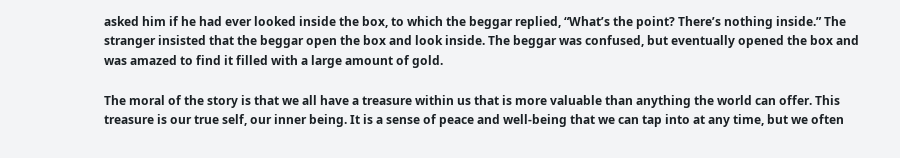asked him if he had ever looked inside the box, to which the beggar replied, “What’s the point? There’s nothing inside.” The stranger insisted that the beggar open the box and look inside. The beggar was confused, but eventually opened the box and was amazed to find it filled with a large amount of gold.

The moral of the story is that we all have a treasure within us that is more valuable than anything the world can offer. This treasure is our true self, our inner being. It is a sense of peace and well-being that we can tap into at any time, but we often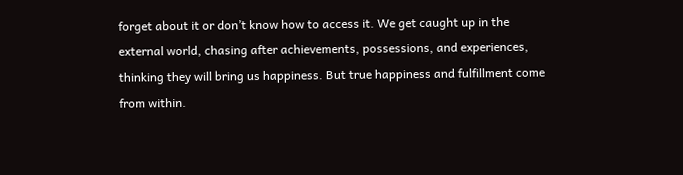forget about it or don’t know how to access it. We get caught up in the external world, chasing after achievements, possessions, and experiences, thinking they will bring us happiness. But true happiness and fulfillment come from within.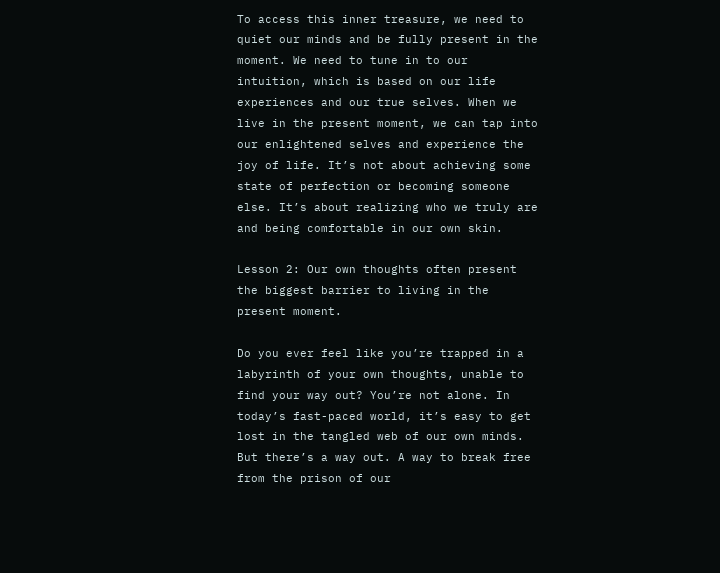To access this inner treasure, we need to quiet our minds and be fully present in the moment. We need to tune in to our intuition, which is based on our life experiences and our true selves. When we live in the present moment, we can tap into our enlightened selves and experience the joy of life. It’s not about achieving some state of perfection or becoming someone else. It’s about realizing who we truly are and being comfortable in our own skin.

Lesson 2: Our own thoughts often present the biggest barrier to living in the present moment.

Do you ever feel like you’re trapped in a labyrinth of your own thoughts, unable to find your way out? You’re not alone. In today’s fast-paced world, it’s easy to get lost in the tangled web of our own minds. But there’s a way out. A way to break free from the prison of our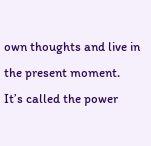own thoughts and live in the present moment. It’s called the power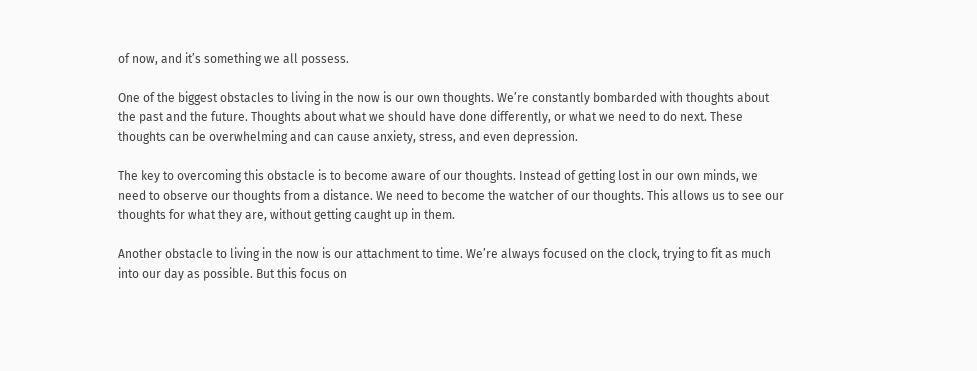of now, and it’s something we all possess.

One of the biggest obstacles to living in the now is our own thoughts. We’re constantly bombarded with thoughts about the past and the future. Thoughts about what we should have done differently, or what we need to do next. These thoughts can be overwhelming and can cause anxiety, stress, and even depression.

The key to overcoming this obstacle is to become aware of our thoughts. Instead of getting lost in our own minds, we need to observe our thoughts from a distance. We need to become the watcher of our thoughts. This allows us to see our thoughts for what they are, without getting caught up in them.

Another obstacle to living in the now is our attachment to time. We’re always focused on the clock, trying to fit as much into our day as possible. But this focus on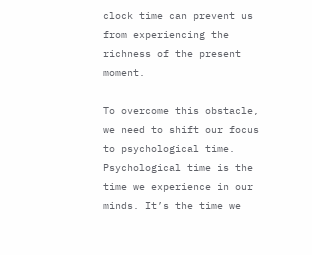clock time can prevent us from experiencing the richness of the present moment.

To overcome this obstacle, we need to shift our focus to psychological time. Psychological time is the time we experience in our minds. It’s the time we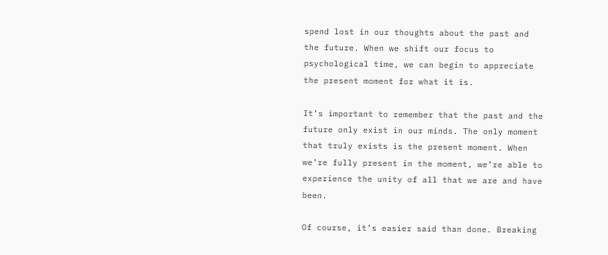spend lost in our thoughts about the past and the future. When we shift our focus to psychological time, we can begin to appreciate the present moment for what it is.

It’s important to remember that the past and the future only exist in our minds. The only moment that truly exists is the present moment. When we’re fully present in the moment, we’re able to experience the unity of all that we are and have been.

Of course, it’s easier said than done. Breaking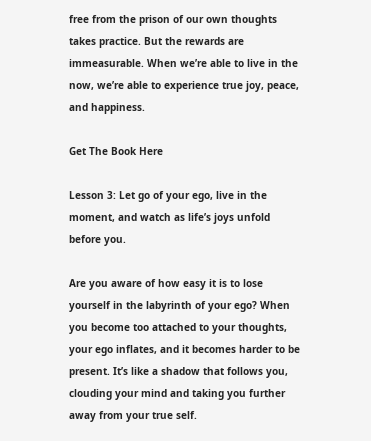free from the prison of our own thoughts takes practice. But the rewards are immeasurable. When we’re able to live in the now, we’re able to experience true joy, peace, and happiness.

Get The Book Here

Lesson 3: Let go of your ego, live in the moment, and watch as life’s joys unfold before you.

Are you aware of how easy it is to lose yourself in the labyrinth of your ego? When you become too attached to your thoughts, your ego inflates, and it becomes harder to be present. It’s like a shadow that follows you, clouding your mind and taking you further away from your true self.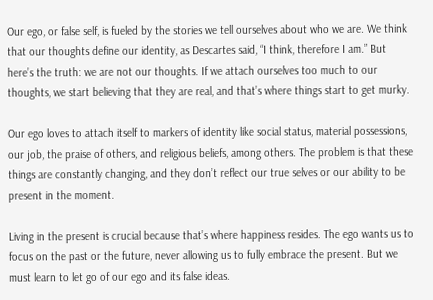Our ego, or false self, is fueled by the stories we tell ourselves about who we are. We think that our thoughts define our identity, as Descartes said, “I think, therefore I am.” But here’s the truth: we are not our thoughts. If we attach ourselves too much to our thoughts, we start believing that they are real, and that’s where things start to get murky.

Our ego loves to attach itself to markers of identity like social status, material possessions, our job, the praise of others, and religious beliefs, among others. The problem is that these things are constantly changing, and they don’t reflect our true selves or our ability to be present in the moment.

Living in the present is crucial because that’s where happiness resides. The ego wants us to focus on the past or the future, never allowing us to fully embrace the present. But we must learn to let go of our ego and its false ideas.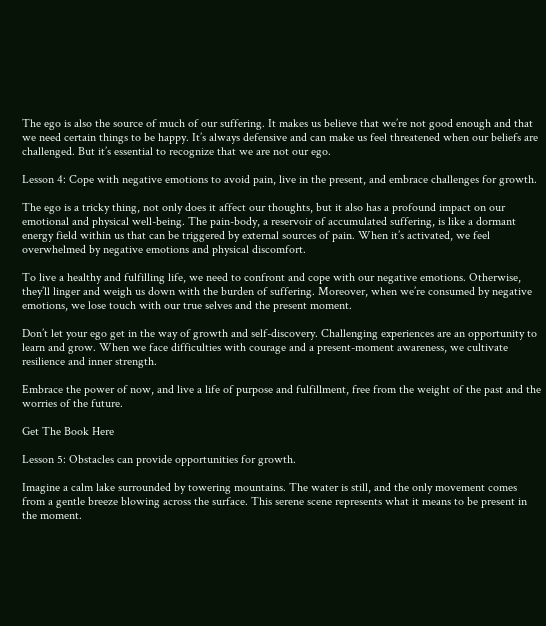The ego is also the source of much of our suffering. It makes us believe that we’re not good enough and that we need certain things to be happy. It’s always defensive and can make us feel threatened when our beliefs are challenged. But it’s essential to recognize that we are not our ego.

Lesson 4: Cope with negative emotions to avoid pain, live in the present, and embrace challenges for growth.

The ego is a tricky thing, not only does it affect our thoughts, but it also has a profound impact on our emotional and physical well-being. The pain-body, a reservoir of accumulated suffering, is like a dormant energy field within us that can be triggered by external sources of pain. When it’s activated, we feel overwhelmed by negative emotions and physical discomfort.

To live a healthy and fulfilling life, we need to confront and cope with our negative emotions. Otherwise, they’ll linger and weigh us down with the burden of suffering. Moreover, when we’re consumed by negative emotions, we lose touch with our true selves and the present moment.

Don’t let your ego get in the way of growth and self-discovery. Challenging experiences are an opportunity to learn and grow. When we face difficulties with courage and a present-moment awareness, we cultivate resilience and inner strength.

Embrace the power of now, and live a life of purpose and fulfillment, free from the weight of the past and the worries of the future.

Get The Book Here

Lesson 5: Obstacles can provide opportunities for growth.

Imagine a calm lake surrounded by towering mountains. The water is still, and the only movement comes from a gentle breeze blowing across the surface. This serene scene represents what it means to be present in the moment.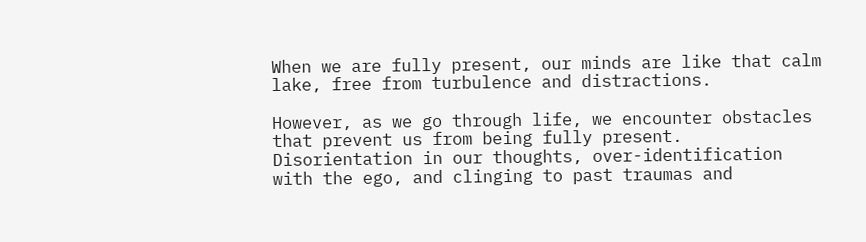When we are fully present, our minds are like that calm lake, free from turbulence and distractions.

However, as we go through life, we encounter obstacles that prevent us from being fully present. Disorientation in our thoughts, over-identification with the ego, and clinging to past traumas and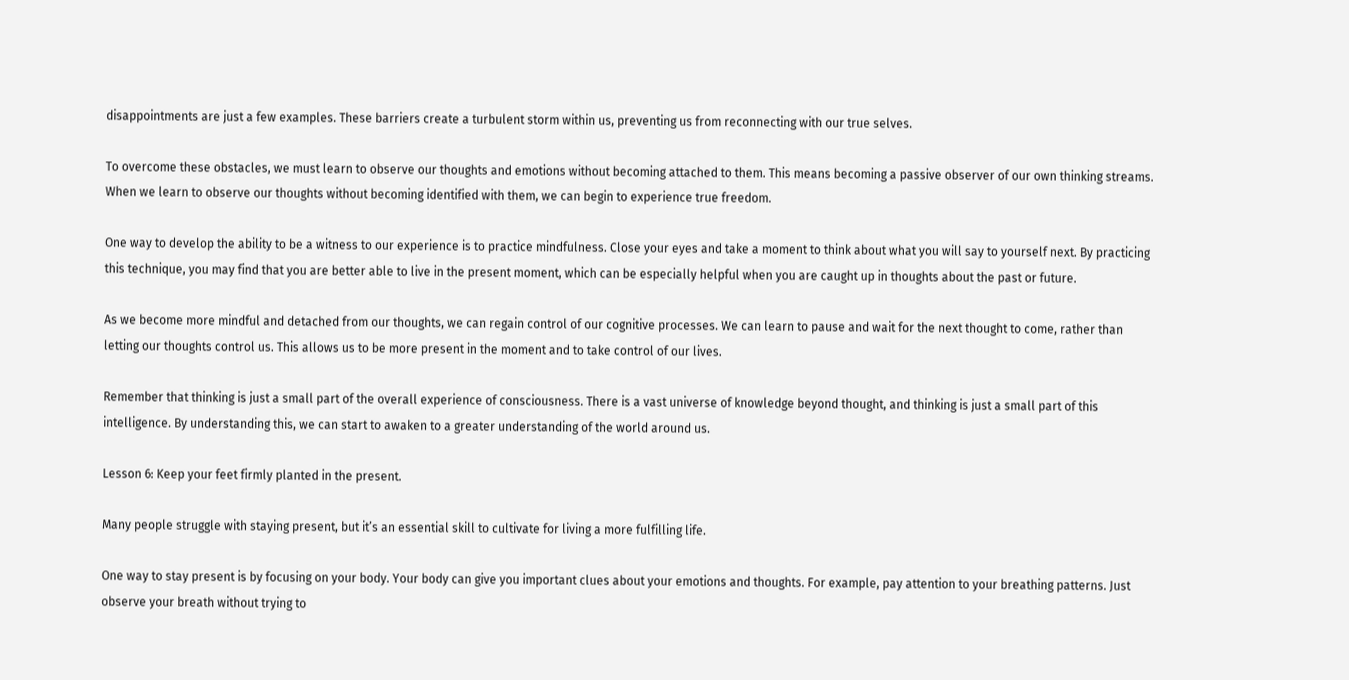disappointments are just a few examples. These barriers create a turbulent storm within us, preventing us from reconnecting with our true selves.

To overcome these obstacles, we must learn to observe our thoughts and emotions without becoming attached to them. This means becoming a passive observer of our own thinking streams. When we learn to observe our thoughts without becoming identified with them, we can begin to experience true freedom.

One way to develop the ability to be a witness to our experience is to practice mindfulness. Close your eyes and take a moment to think about what you will say to yourself next. By practicing this technique, you may find that you are better able to live in the present moment, which can be especially helpful when you are caught up in thoughts about the past or future.

As we become more mindful and detached from our thoughts, we can regain control of our cognitive processes. We can learn to pause and wait for the next thought to come, rather than letting our thoughts control us. This allows us to be more present in the moment and to take control of our lives.

Remember that thinking is just a small part of the overall experience of consciousness. There is a vast universe of knowledge beyond thought, and thinking is just a small part of this intelligence. By understanding this, we can start to awaken to a greater understanding of the world around us.

Lesson 6: Keep your feet firmly planted in the present.

Many people struggle with staying present, but it’s an essential skill to cultivate for living a more fulfilling life.

One way to stay present is by focusing on your body. Your body can give you important clues about your emotions and thoughts. For example, pay attention to your breathing patterns. Just observe your breath without trying to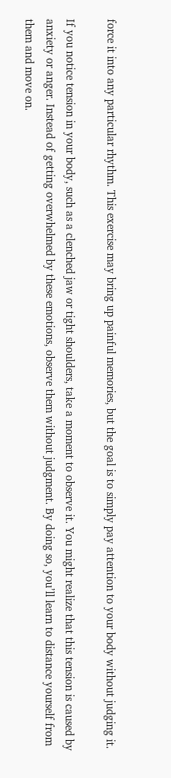force it into any particular rhythm. This exercise may bring up painful memories, but the goal is to simply pay attention to your body without judging it.

If you notice tension in your body, such as a clenched jaw or tight shoulders, take a moment to observe it. You might realize that this tension is caused by anxiety or anger. Instead of getting overwhelmed by these emotions, observe them without judgment. By doing so, you’ll learn to distance yourself from them and move on.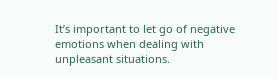It’s important to let go of negative emotions when dealing with unpleasant situations.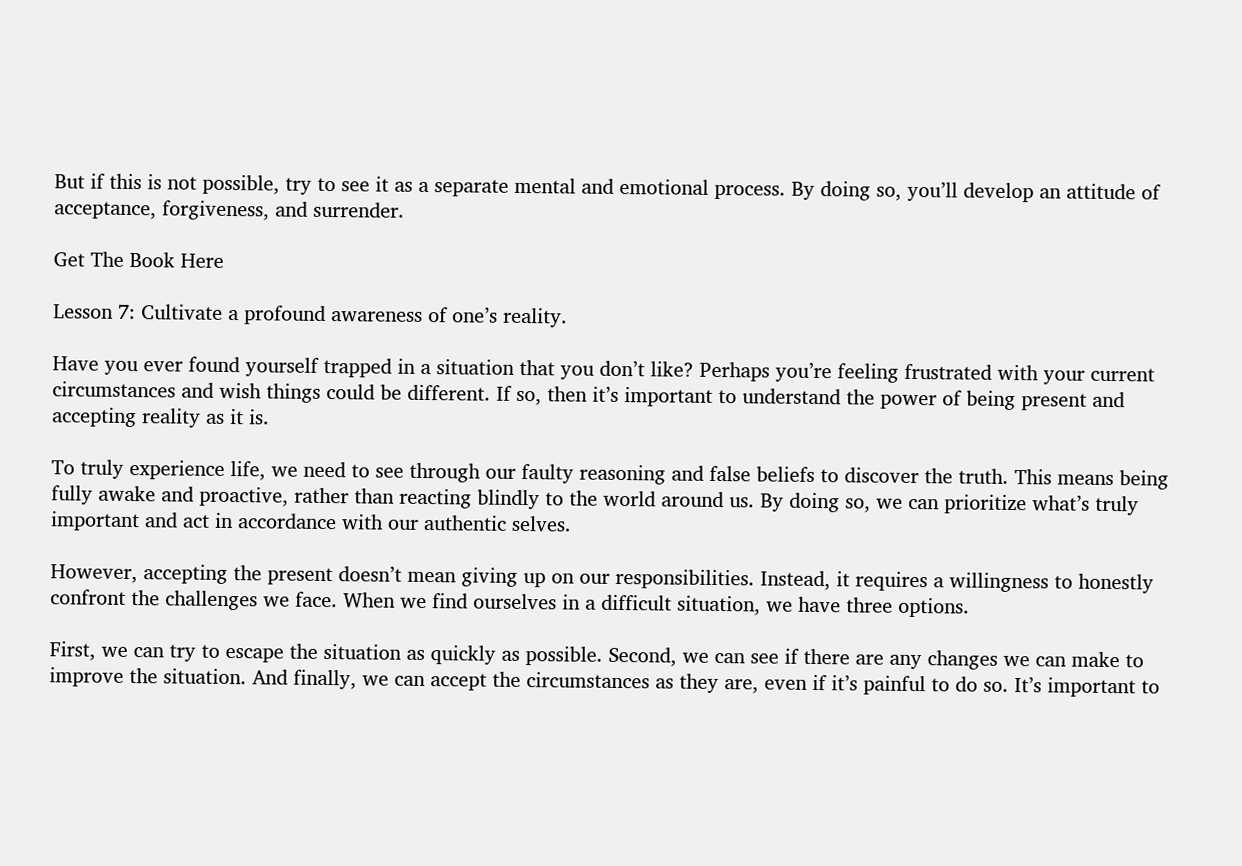But if this is not possible, try to see it as a separate mental and emotional process. By doing so, you’ll develop an attitude of acceptance, forgiveness, and surrender.

Get The Book Here

Lesson 7: Cultivate a profound awareness of one’s reality.

Have you ever found yourself trapped in a situation that you don’t like? Perhaps you’re feeling frustrated with your current circumstances and wish things could be different. If so, then it’s important to understand the power of being present and accepting reality as it is.

To truly experience life, we need to see through our faulty reasoning and false beliefs to discover the truth. This means being fully awake and proactive, rather than reacting blindly to the world around us. By doing so, we can prioritize what’s truly important and act in accordance with our authentic selves.

However, accepting the present doesn’t mean giving up on our responsibilities. Instead, it requires a willingness to honestly confront the challenges we face. When we find ourselves in a difficult situation, we have three options.

First, we can try to escape the situation as quickly as possible. Second, we can see if there are any changes we can make to improve the situation. And finally, we can accept the circumstances as they are, even if it’s painful to do so. It’s important to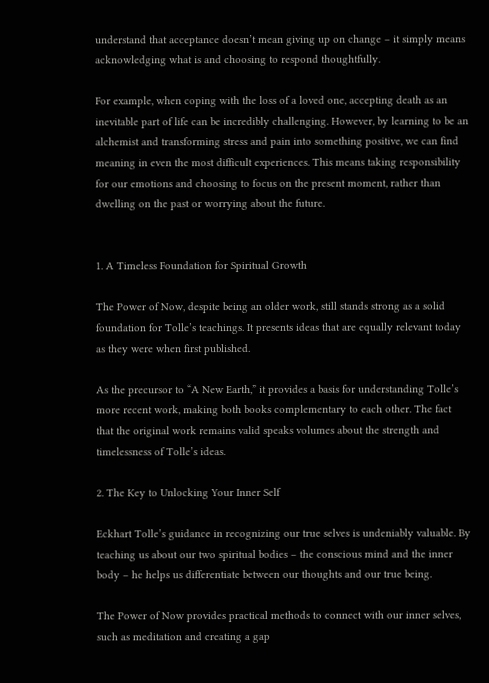understand that acceptance doesn’t mean giving up on change – it simply means acknowledging what is and choosing to respond thoughtfully.

For example, when coping with the loss of a loved one, accepting death as an inevitable part of life can be incredibly challenging. However, by learning to be an alchemist and transforming stress and pain into something positive, we can find meaning in even the most difficult experiences. This means taking responsibility for our emotions and choosing to focus on the present moment, rather than dwelling on the past or worrying about the future.


1. A Timeless Foundation for Spiritual Growth

The Power of Now, despite being an older work, still stands strong as a solid foundation for Tolle’s teachings. It presents ideas that are equally relevant today as they were when first published.

As the precursor to “A New Earth,” it provides a basis for understanding Tolle’s more recent work, making both books complementary to each other. The fact that the original work remains valid speaks volumes about the strength and timelessness of Tolle’s ideas.

2. The Key to Unlocking Your Inner Self

Eckhart Tolle’s guidance in recognizing our true selves is undeniably valuable. By teaching us about our two spiritual bodies – the conscious mind and the inner body – he helps us differentiate between our thoughts and our true being.

The Power of Now provides practical methods to connect with our inner selves, such as meditation and creating a gap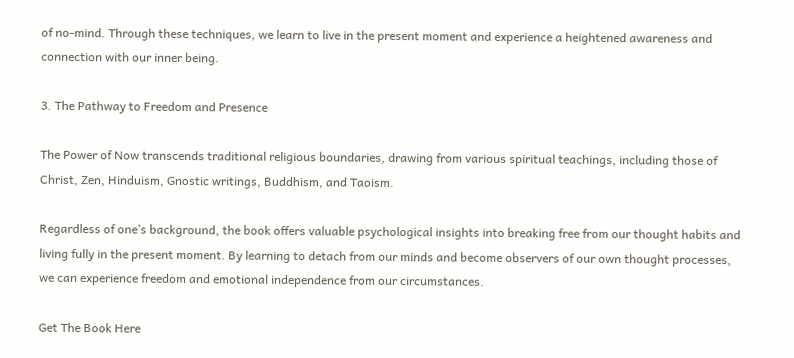of no-mind. Through these techniques, we learn to live in the present moment and experience a heightened awareness and connection with our inner being.

3. The Pathway to Freedom and Presence

The Power of Now transcends traditional religious boundaries, drawing from various spiritual teachings, including those of Christ, Zen, Hinduism, Gnostic writings, Buddhism, and Taoism.

Regardless of one’s background, the book offers valuable psychological insights into breaking free from our thought habits and living fully in the present moment. By learning to detach from our minds and become observers of our own thought processes, we can experience freedom and emotional independence from our circumstances.

Get The Book Here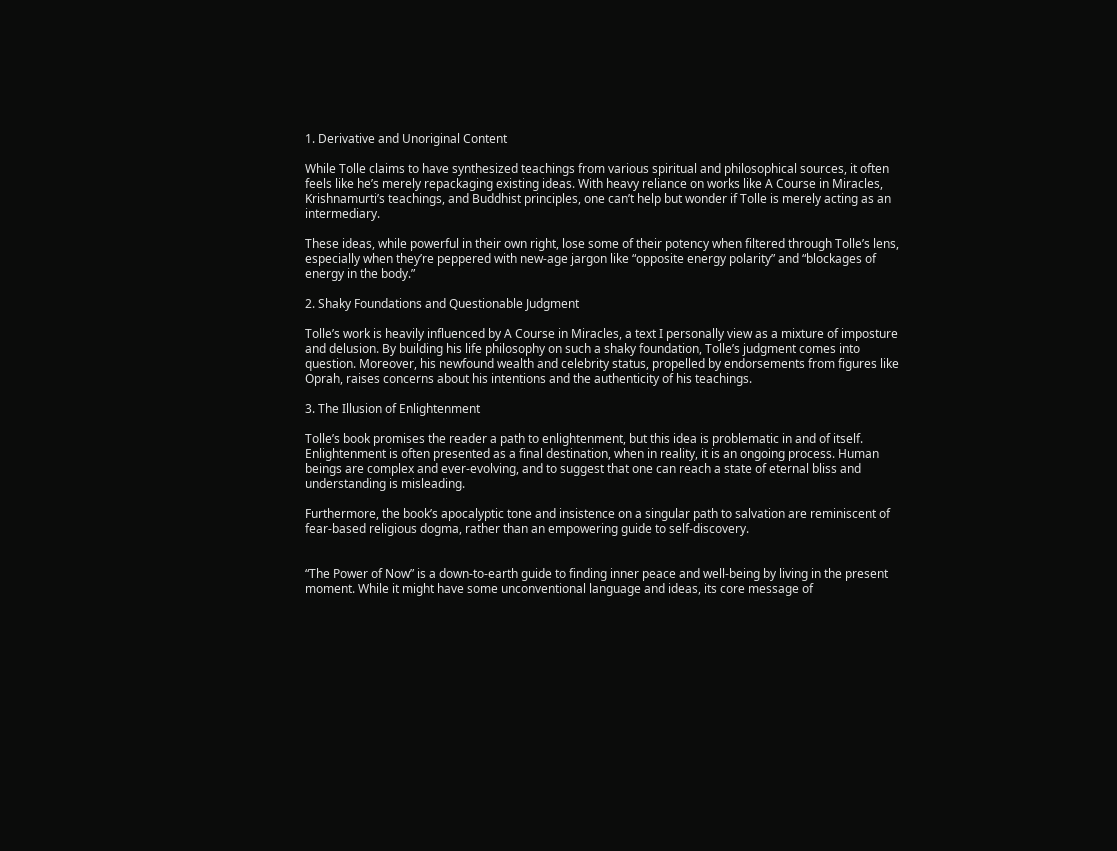1. Derivative and Unoriginal Content

While Tolle claims to have synthesized teachings from various spiritual and philosophical sources, it often feels like he’s merely repackaging existing ideas. With heavy reliance on works like A Course in Miracles, Krishnamurti’s teachings, and Buddhist principles, one can’t help but wonder if Tolle is merely acting as an intermediary.

These ideas, while powerful in their own right, lose some of their potency when filtered through Tolle’s lens, especially when they’re peppered with new-age jargon like “opposite energy polarity” and “blockages of energy in the body.”

2. Shaky Foundations and Questionable Judgment

Tolle’s work is heavily influenced by A Course in Miracles, a text I personally view as a mixture of imposture and delusion. By building his life philosophy on such a shaky foundation, Tolle’s judgment comes into question. Moreover, his newfound wealth and celebrity status, propelled by endorsements from figures like Oprah, raises concerns about his intentions and the authenticity of his teachings.

3. The Illusion of Enlightenment

Tolle’s book promises the reader a path to enlightenment, but this idea is problematic in and of itself. Enlightenment is often presented as a final destination, when in reality, it is an ongoing process. Human beings are complex and ever-evolving, and to suggest that one can reach a state of eternal bliss and understanding is misleading.

Furthermore, the book’s apocalyptic tone and insistence on a singular path to salvation are reminiscent of fear-based religious dogma, rather than an empowering guide to self-discovery.


“The Power of Now” is a down-to-earth guide to finding inner peace and well-being by living in the present moment. While it might have some unconventional language and ideas, its core message of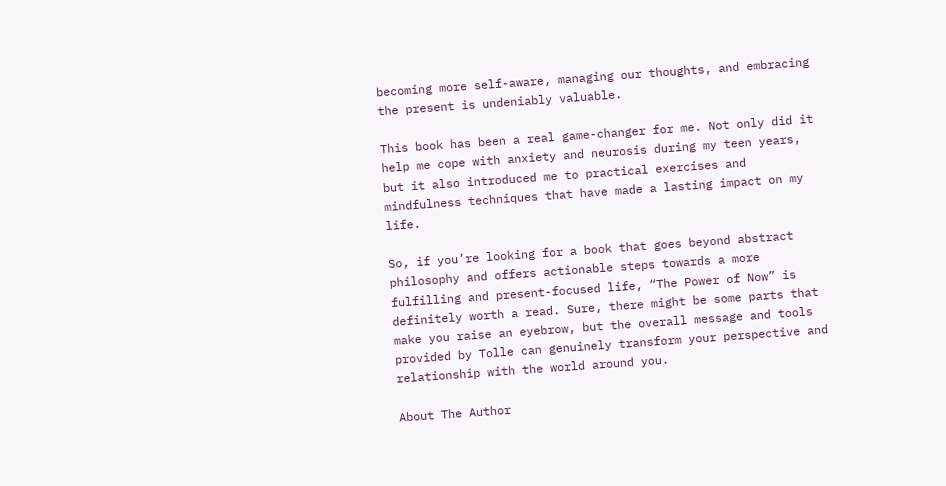becoming more self-aware, managing our thoughts, and embracing the present is undeniably valuable.

This book has been a real game-changer for me. Not only did it help me cope with anxiety and neurosis during my teen years, but it also introduced me to practical exercises and mindfulness techniques that have made a lasting impact on my life.

So, if you’re looking for a book that goes beyond abstract philosophy and offers actionable steps towards a more fulfilling and present-focused life, “The Power of Now” is definitely worth a read. Sure, there might be some parts that make you raise an eyebrow, but the overall message and tools provided by Tolle can genuinely transform your perspective and relationship with the world around you.

About The Author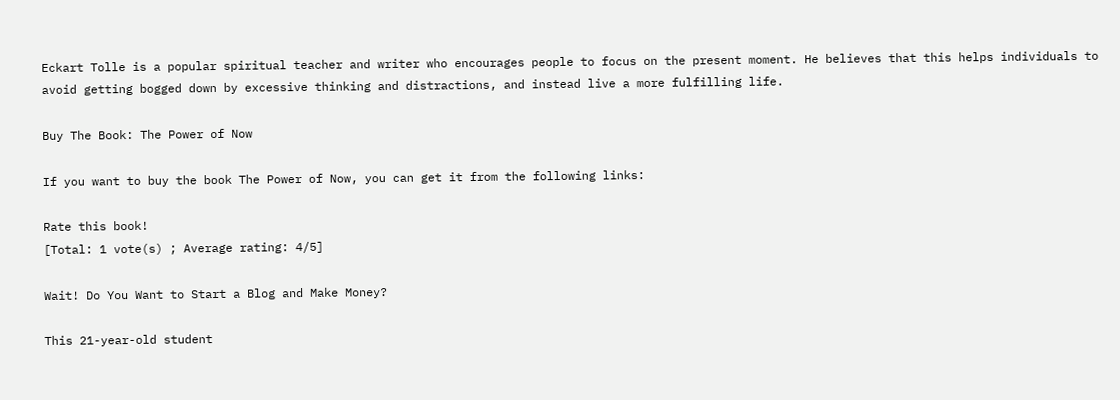Eckart Tolle is a popular spiritual teacher and writer who encourages people to focus on the present moment. He believes that this helps individuals to avoid getting bogged down by excessive thinking and distractions, and instead live a more fulfilling life.

Buy The Book: The Power of Now

If you want to buy the book The Power of Now, you can get it from the following links:

Rate this book!
[Total: 1 vote(s) ; Average rating: 4/5]

Wait! Do You Want to Start a Blog and Make Money?

This 21-year-old student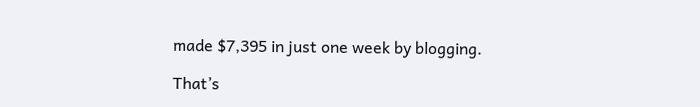made $7,395 in just one week by blogging.

That’s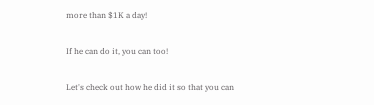more than $1K a day!

If he can do it, you can too!

Let's check out how he did it so that you can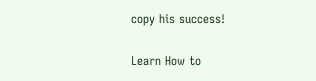copy his success!

Learn How to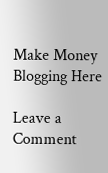Make Money Blogging Here

Leave a Comment